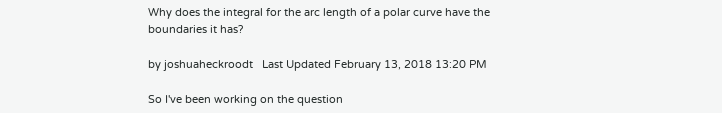Why does the integral for the arc length of a polar curve have the boundaries it has?

by joshuaheckroodt   Last Updated February 13, 2018 13:20 PM

So I've been working on the question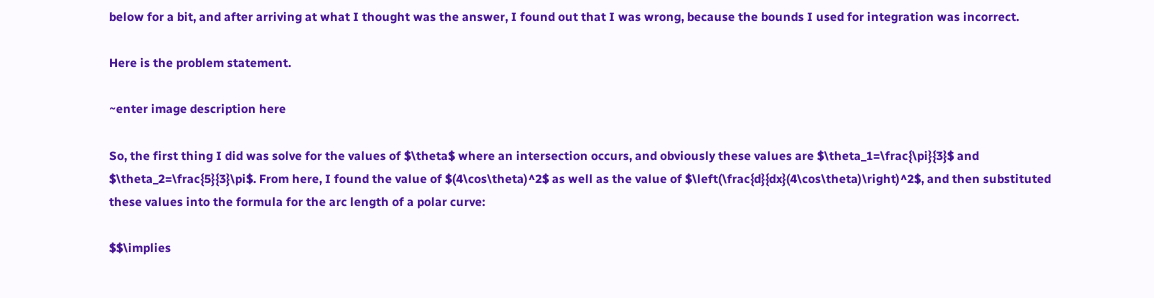below for a bit, and after arriving at what I thought was the answer, I found out that I was wrong, because the bounds I used for integration was incorrect.

Here is the problem statement.

~enter image description here

So, the first thing I did was solve for the values of $\theta$ where an intersection occurs, and obviously these values are $\theta_1=\frac{\pi}{3}$ and $\theta_2=\frac{5}{3}\pi$. From here, I found the value of $(4\cos\theta)^2$ as well as the value of $\left(\frac{d}{dx}(4\cos\theta)\right)^2$, and then substituted these values into the formula for the arc length of a polar curve:

$$\implies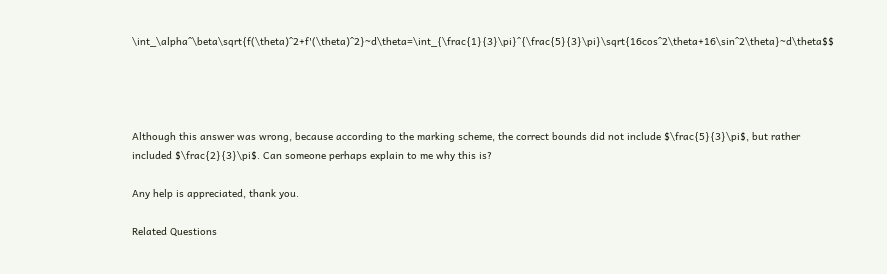\int_\alpha^\beta\sqrt{f(\theta)^2+f'(\theta)^2}~d\theta=\int_{\frac{1}{3}\pi}^{\frac{5}{3}\pi}\sqrt{16cos^2\theta+16\sin^2\theta}~d\theta$$




Although this answer was wrong, because according to the marking scheme, the correct bounds did not include $\frac{5}{3}\pi$, but rather included $\frac{2}{3}\pi$. Can someone perhaps explain to me why this is?

Any help is appreciated, thank you.

Related Questions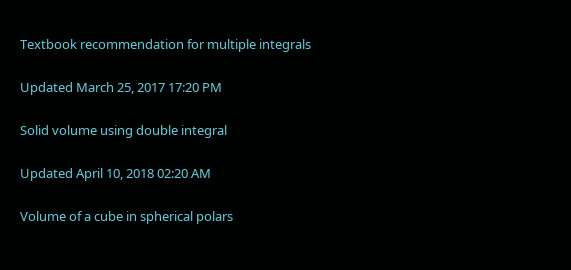Textbook recommendation for multiple integrals

Updated March 25, 2017 17:20 PM

Solid volume using double integral

Updated April 10, 2018 02:20 AM

Volume of a cube in spherical polars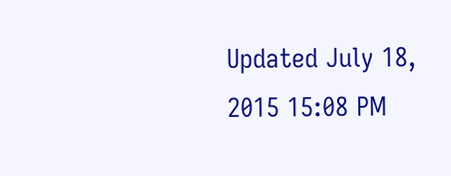Updated July 18, 2015 15:08 PM